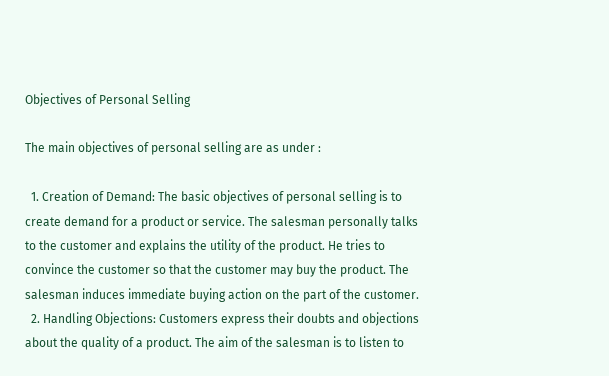Objectives of Personal Selling

The main objectives of personal selling are as under :

  1. Creation of Demand: The basic objectives of personal selling is to create demand for a product or service. The salesman personally talks to the customer and explains the utility of the product. He tries to convince the customer so that the customer may buy the product. The salesman induces immediate buying action on the part of the customer.
  2. Handling Objections: Customers express their doubts and objections about the quality of a product. The aim of the salesman is to listen to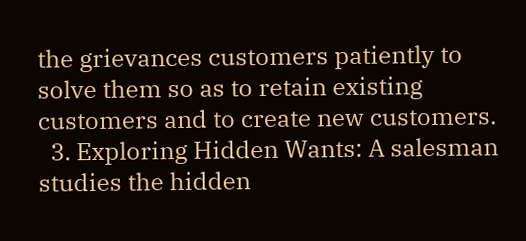the grievances customers patiently to solve them so as to retain existing customers and to create new customers.
  3. Exploring Hidden Wants: A salesman studies the hidden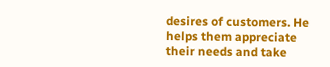desires of customers. He helps them appreciate their needs and take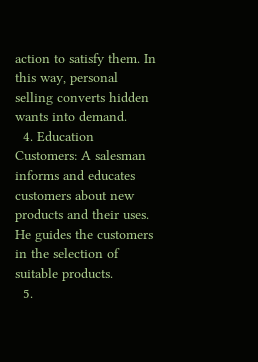action to satisfy them. In this way, personal selling converts hidden wants into demand.
  4. Education Customers: A salesman informs and educates customers about new products and their uses. He guides the customers in the selection of suitable products.
  5.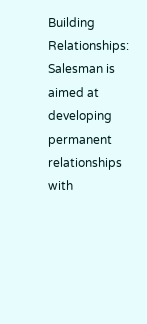Building Relationships: Salesman is aimed at developing permanent relationships with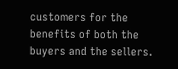customers for the benefits of both the buyers and the sellers.